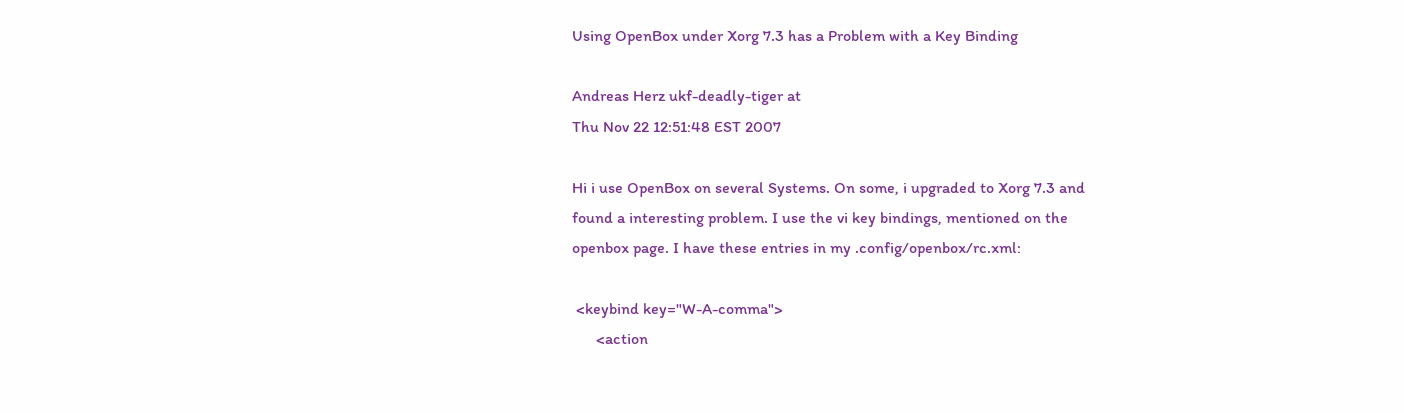Using OpenBox under Xorg 7.3 has a Problem with a Key Binding

Andreas Herz ukf-deadly-tiger at
Thu Nov 22 12:51:48 EST 2007

Hi i use OpenBox on several Systems. On some, i upgraded to Xorg 7.3 and
found a interesting problem. I use the vi key bindings, mentioned on the
openbox page. I have these entries in my .config/openbox/rc.xml:

 <keybind key="W-A-comma">
      <action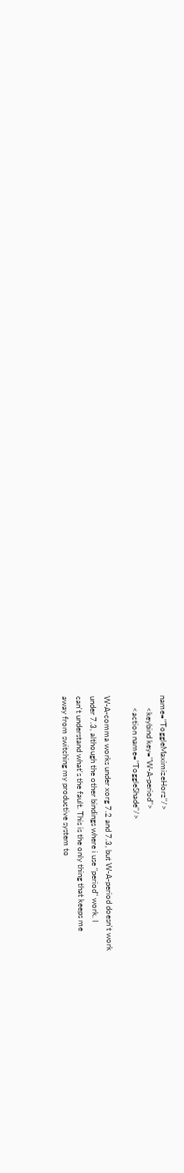name="ToggleMaximizeHorz"/>
      <keybind key="W-A-period">
      <action name="ToggleShade"/>

W-A-comma works under xorg 7.2 and 7.3, but W-A-period doesn't work
under 7.3, although the other bindings where i use "period" work. I
can't understand what's the fault. This is the only thing that keeps me
away from switching my productive system to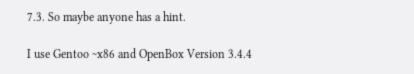7.3. So maybe anyone has a hint.

I use Gentoo ~x86 and OpenBox Version 3.4.4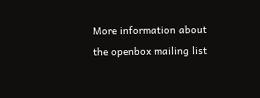More information about the openbox mailing list